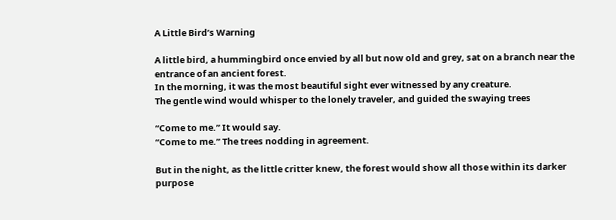A Little Bird’s Warning

A little bird, a hummingbird once envied by all but now old and grey, sat on a branch near the entrance of an ancient forest.
In the morning, it was the most beautiful sight ever witnessed by any creature.
The gentle wind would whisper to the lonely traveler, and guided the swaying trees

“Come to me.” It would say.
“Come to me.” The trees nodding in agreement.

But in the night, as the little critter knew, the forest would show all those within its darker purpose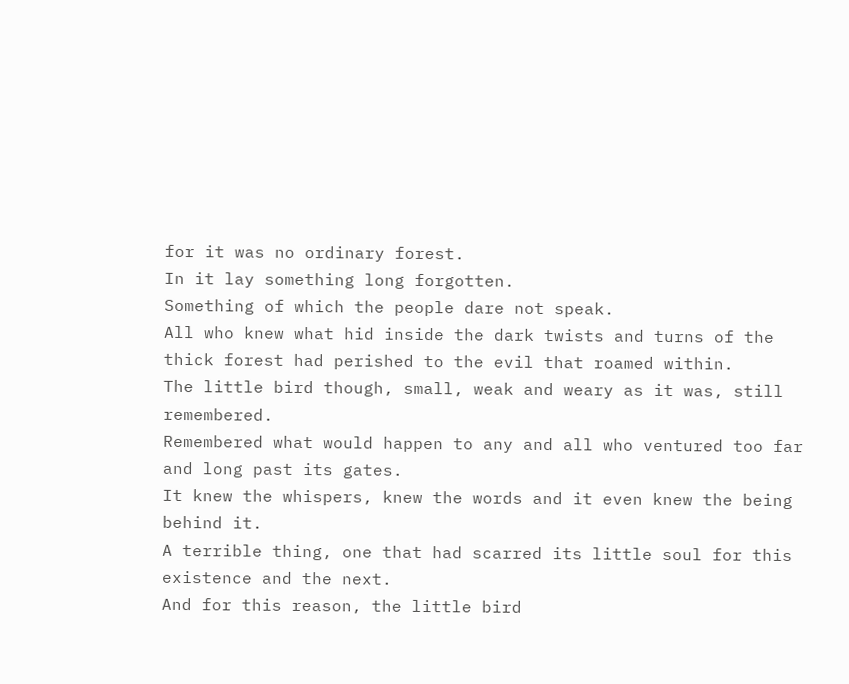for it was no ordinary forest.
In it lay something long forgotten.
Something of which the people dare not speak.
All who knew what hid inside the dark twists and turns of the thick forest had perished to the evil that roamed within.
The little bird though, small, weak and weary as it was, still remembered.
Remembered what would happen to any and all who ventured too far and long past its gates.
It knew the whispers, knew the words and it even knew the being behind it.
A terrible thing, one that had scarred its little soul for this existence and the next.
And for this reason, the little bird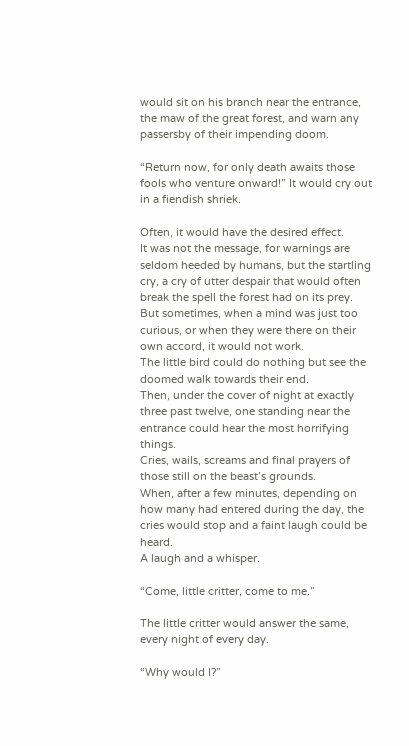would sit on his branch near the entrance, the maw of the great forest, and warn any passersby of their impending doom.

“Return now, for only death awaits those fools who venture onward!” It would cry out in a fiendish shriek.

Often, it would have the desired effect.
It was not the message, for warnings are seldom heeded by humans, but the startling cry, a cry of utter despair that would often break the spell the forest had on its prey.
But sometimes, when a mind was just too curious, or when they were there on their own accord, it would not work.
The little bird could do nothing but see the doomed walk towards their end.
Then, under the cover of night at exactly three past twelve, one standing near the entrance could hear the most horrifying things.
Cries, wails, screams and final prayers of those still on the beast’s grounds.
When, after a few minutes, depending on how many had entered during the day, the cries would stop and a faint laugh could be heard.
A laugh and a whisper.

“Come, little critter, come to me.”

The little critter would answer the same, every night of every day.

“Why would I?”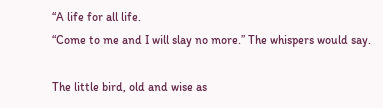“A life for all life.
“Come to me and I will slay no more.” The whispers would say.

The little bird, old and wise as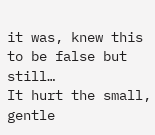it was, knew this to be false but still…
It hurt the small, gentle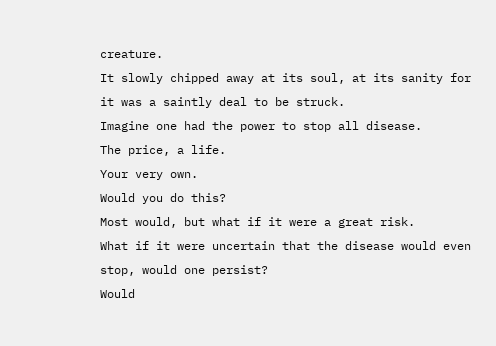creature.
It slowly chipped away at its soul, at its sanity for it was a saintly deal to be struck.
Imagine one had the power to stop all disease.
The price, a life.
Your very own.
Would you do this?
Most would, but what if it were a great risk.
What if it were uncertain that the disease would even stop, would one persist?
Would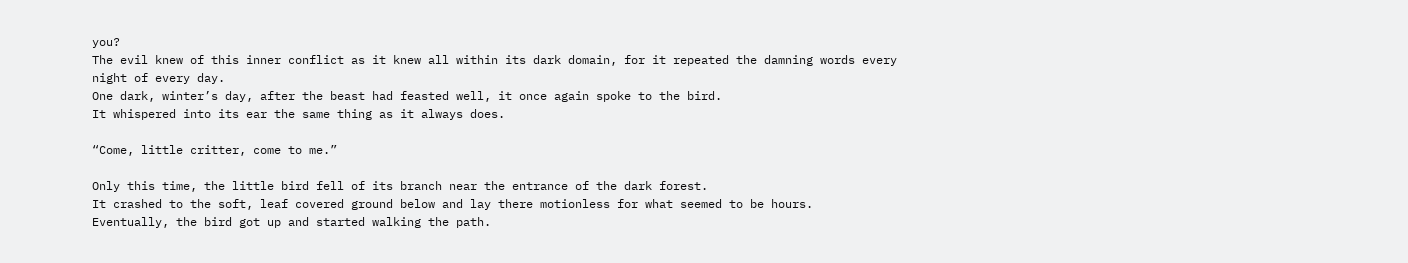you?
The evil knew of this inner conflict as it knew all within its dark domain, for it repeated the damning words every night of every day.
One dark, winter’s day, after the beast had feasted well, it once again spoke to the bird.
It whispered into its ear the same thing as it always does.

“Come, little critter, come to me.”

Only this time, the little bird fell of its branch near the entrance of the dark forest.
It crashed to the soft, leaf covered ground below and lay there motionless for what seemed to be hours.
Eventually, the bird got up and started walking the path.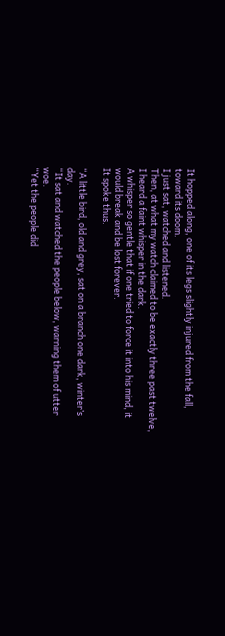It hopped along, one of its legs slightly injured from the fall, toward its doom.
I just sat, watched and listened.
Then, at what my watch claimed to be exactly three past twelve, I heard a faint whisper in the dark.
A whisper so gentle that if one tried to force it into his mind, it would break and be lost forever.
It spoke thus.

“A little bird, old and grey, sat on a branch one dark, winter’s day.
“It sat and watched the people below, warning them of utter woe.
“Yet the people did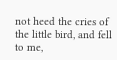not heed the cries of the little bird, and fell to me,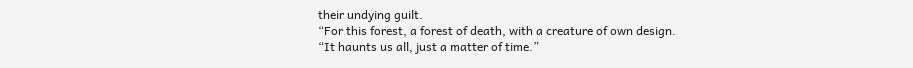their undying guilt.
“For this forest, a forest of death, with a creature of own design.
“It haunts us all, just a matter of time.”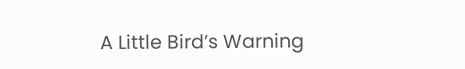A Little Bird’s Warning